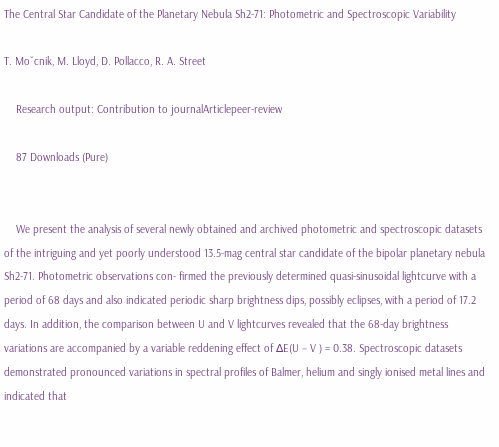The Central Star Candidate of the Planetary Nebula Sh2-71: Photometric and Spectroscopic Variability

T. Moˇcnik, M. Lloyd, D. Pollacco, R. A. Street

    Research output: Contribution to journalArticlepeer-review

    87 Downloads (Pure)


    We present the analysis of several newly obtained and archived photometric and spectroscopic datasets of the intriguing and yet poorly understood 13.5-mag central star candidate of the bipolar planetary nebula Sh2-71. Photometric observations con- firmed the previously determined quasi-sinusoidal lightcurve with a period of 68 days and also indicated periodic sharp brightness dips, possibly eclipses, with a period of 17.2 days. In addition, the comparison between U and V lightcurves revealed that the 68-day brightness variations are accompanied by a variable reddening effect of ∆E(U − V ) = 0.38. Spectroscopic datasets demonstrated pronounced variations in spectral profiles of Balmer, helium and singly ionised metal lines and indicated that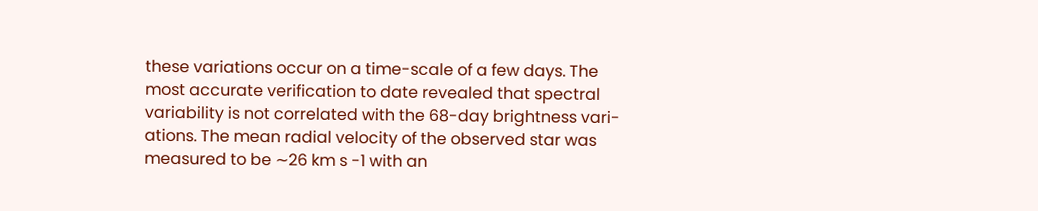these variations occur on a time-scale of a few days. The most accurate verification to date revealed that spectral variability is not correlated with the 68-day brightness vari- ations. The mean radial velocity of the observed star was measured to be ∼26 km s -1 with an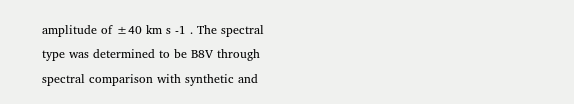amplitude of ±40 km s -1 . The spectral type was determined to be B8V through spectral comparison with synthetic and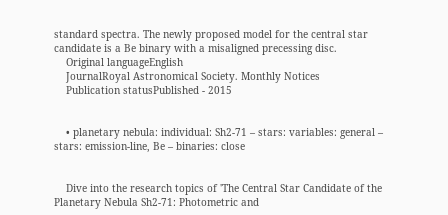standard spectra. The newly proposed model for the central star candidate is a Be binary with a misaligned precessing disc.
    Original languageEnglish
    JournalRoyal Astronomical Society. Monthly Notices
    Publication statusPublished - 2015


    • planetary nebula: individual: Sh2-71 – stars: variables: general – stars: emission-line, Be – binaries: close


    Dive into the research topics of 'The Central Star Candidate of the Planetary Nebula Sh2-71: Photometric and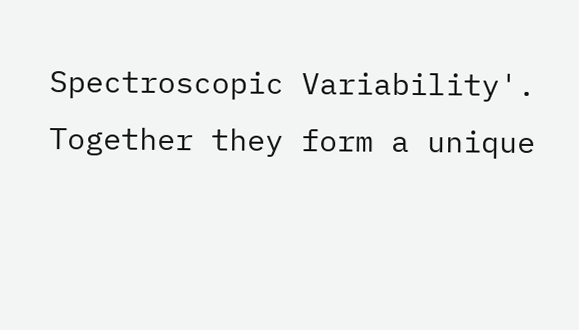Spectroscopic Variability'. Together they form a unique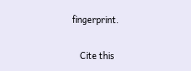fingerprint.

    Cite this